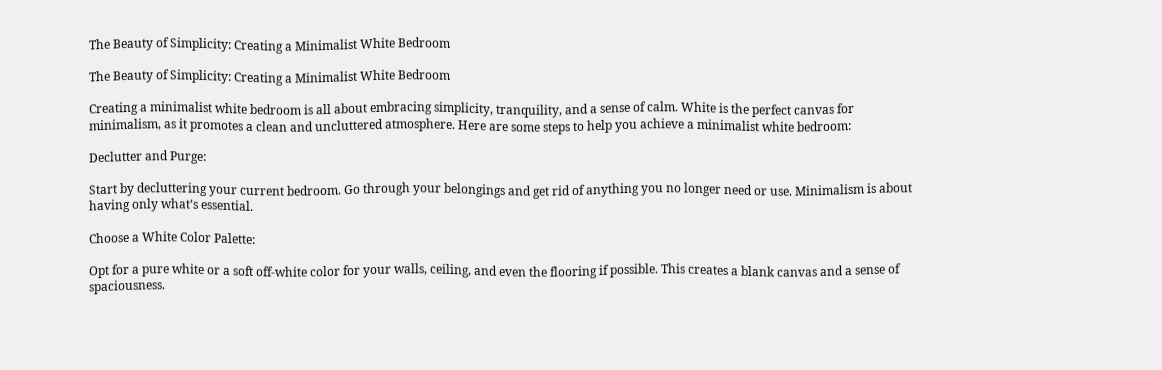The Beauty of Simplicity: Creating a Minimalist White Bedroom

The Beauty of Simplicity: Creating a Minimalist White Bedroom

Creating a minimalist white bedroom is all about embracing simplicity, tranquility, and a sense of calm. White is the perfect canvas for minimalism, as it promotes a clean and uncluttered atmosphere. Here are some steps to help you achieve a minimalist white bedroom:

Declutter and Purge:

Start by decluttering your current bedroom. Go through your belongings and get rid of anything you no longer need or use. Minimalism is about having only what’s essential.

Choose a White Color Palette:

Opt for a pure white or a soft off-white color for your walls, ceiling, and even the flooring if possible. This creates a blank canvas and a sense of spaciousness.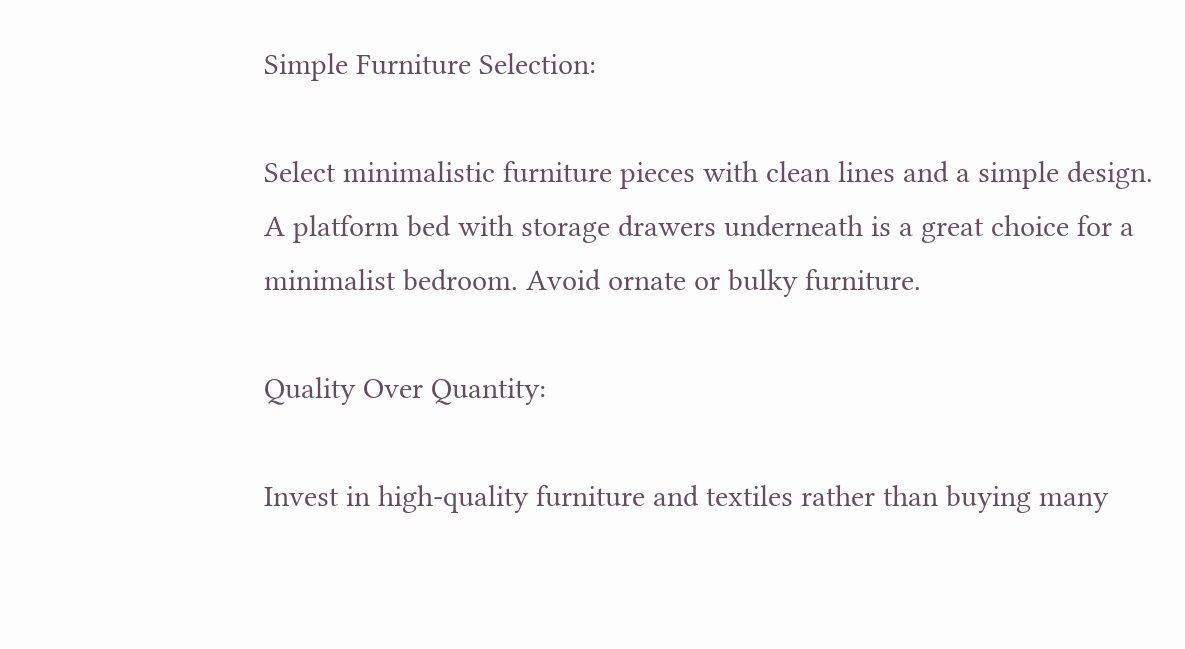Simple Furniture Selection:

Select minimalistic furniture pieces with clean lines and a simple design. A platform bed with storage drawers underneath is a great choice for a minimalist bedroom. Avoid ornate or bulky furniture.

Quality Over Quantity:

Invest in high-quality furniture and textiles rather than buying many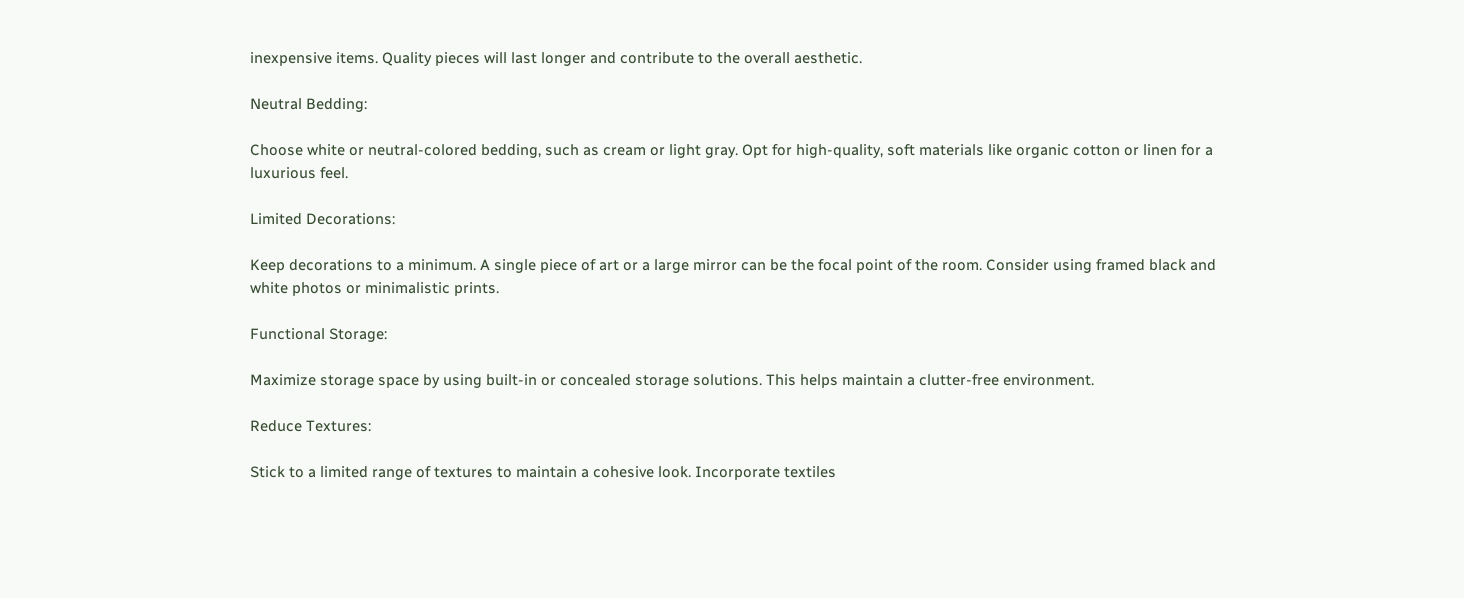inexpensive items. Quality pieces will last longer and contribute to the overall aesthetic.

Neutral Bedding:

Choose white or neutral-colored bedding, such as cream or light gray. Opt for high-quality, soft materials like organic cotton or linen for a luxurious feel.

Limited Decorations:

Keep decorations to a minimum. A single piece of art or a large mirror can be the focal point of the room. Consider using framed black and white photos or minimalistic prints.

Functional Storage:

Maximize storage space by using built-in or concealed storage solutions. This helps maintain a clutter-free environment.

Reduce Textures:

Stick to a limited range of textures to maintain a cohesive look. Incorporate textiles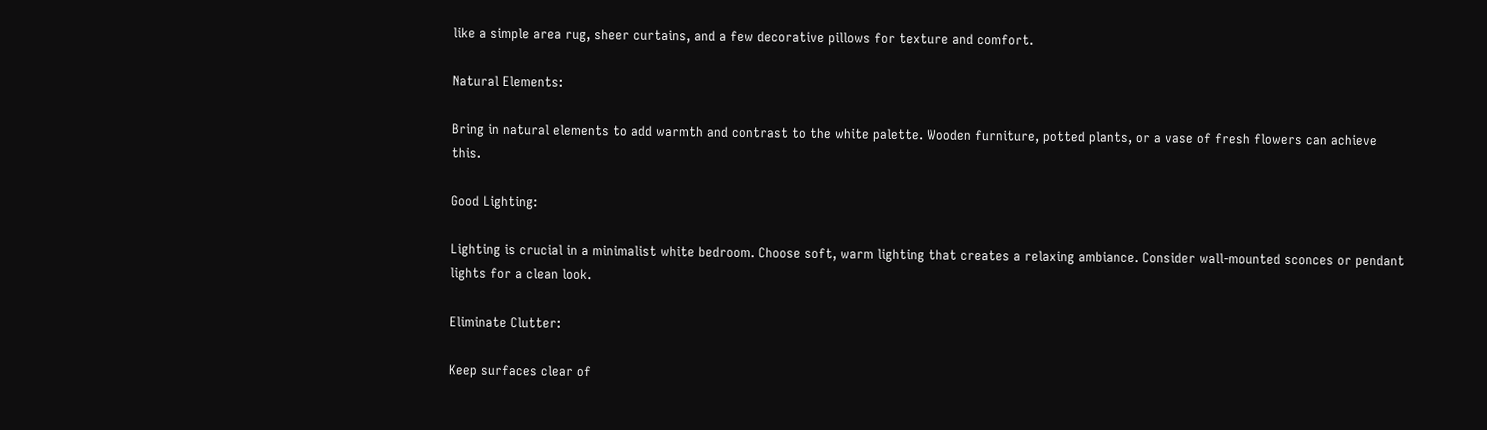like a simple area rug, sheer curtains, and a few decorative pillows for texture and comfort.

Natural Elements:

Bring in natural elements to add warmth and contrast to the white palette. Wooden furniture, potted plants, or a vase of fresh flowers can achieve this.

Good Lighting:

Lighting is crucial in a minimalist white bedroom. Choose soft, warm lighting that creates a relaxing ambiance. Consider wall-mounted sconces or pendant lights for a clean look.

Eliminate Clutter:

Keep surfaces clear of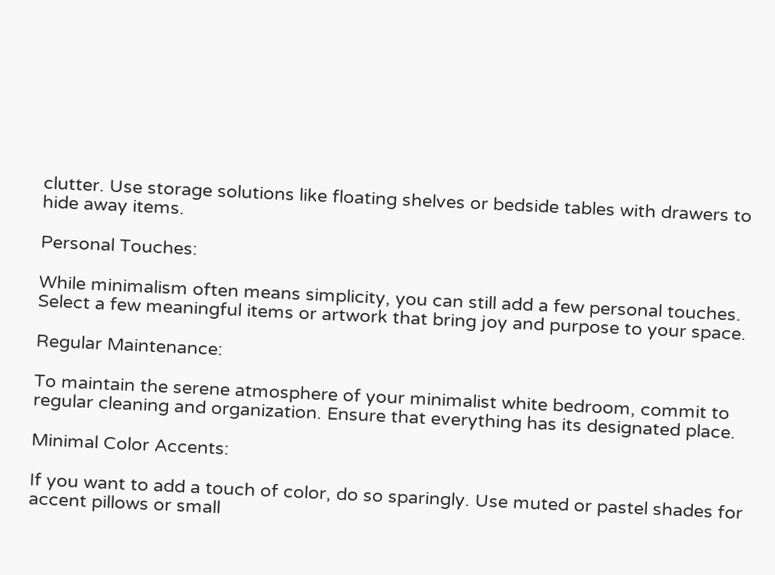clutter. Use storage solutions like floating shelves or bedside tables with drawers to hide away items.

Personal Touches:

While minimalism often means simplicity, you can still add a few personal touches. Select a few meaningful items or artwork that bring joy and purpose to your space.

Regular Maintenance:

To maintain the serene atmosphere of your minimalist white bedroom, commit to regular cleaning and organization. Ensure that everything has its designated place.

Minimal Color Accents:

If you want to add a touch of color, do so sparingly. Use muted or pastel shades for accent pillows or small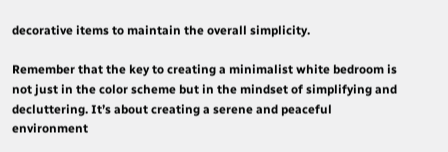decorative items to maintain the overall simplicity.

Remember that the key to creating a minimalist white bedroom is not just in the color scheme but in the mindset of simplifying and decluttering. It’s about creating a serene and peaceful environment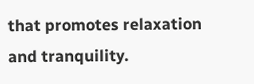that promotes relaxation and tranquility.